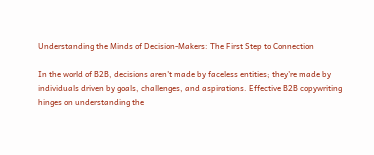Understanding the Minds of Decision-Makers: The First Step to Connection

In the world of B2B, decisions aren't made by faceless entities; they're made by individuals driven by goals, challenges, and aspirations. Effective B2B copywriting hinges on understanding the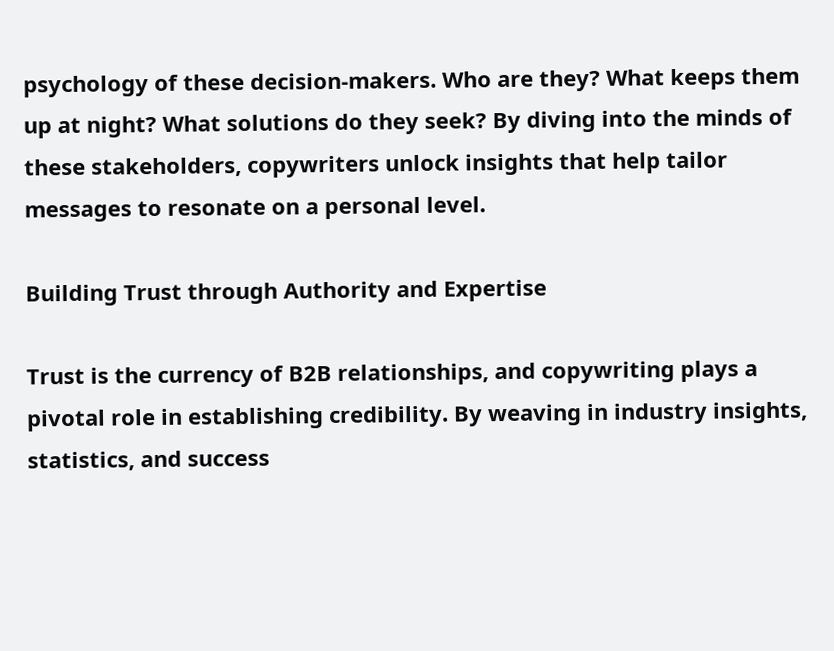psychology of these decision-makers. Who are they? What keeps them up at night? What solutions do they seek? By diving into the minds of these stakeholders, copywriters unlock insights that help tailor messages to resonate on a personal level.

Building Trust through Authority and Expertise

Trust is the currency of B2B relationships, and copywriting plays a pivotal role in establishing credibility. By weaving in industry insights, statistics, and success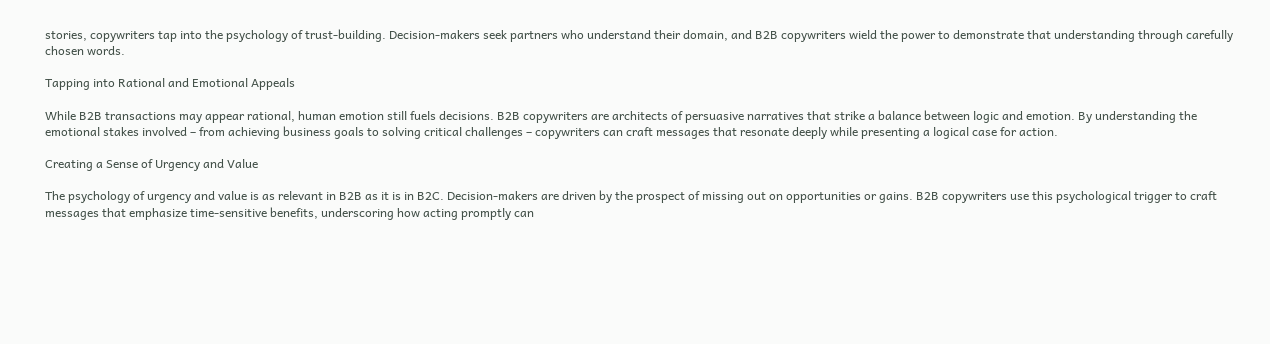stories, copywriters tap into the psychology of trust-building. Decision-makers seek partners who understand their domain, and B2B copywriters wield the power to demonstrate that understanding through carefully chosen words.

Tapping into Rational and Emotional Appeals

While B2B transactions may appear rational, human emotion still fuels decisions. B2B copywriters are architects of persuasive narratives that strike a balance between logic and emotion. By understanding the emotional stakes involved – from achieving business goals to solving critical challenges – copywriters can craft messages that resonate deeply while presenting a logical case for action.

Creating a Sense of Urgency and Value

The psychology of urgency and value is as relevant in B2B as it is in B2C. Decision-makers are driven by the prospect of missing out on opportunities or gains. B2B copywriters use this psychological trigger to craft messages that emphasize time-sensitive benefits, underscoring how acting promptly can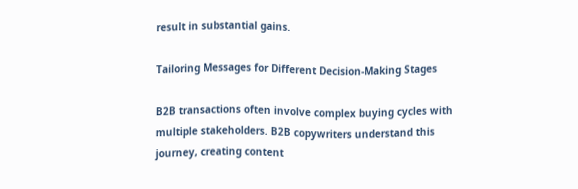result in substantial gains.

Tailoring Messages for Different Decision-Making Stages

B2B transactions often involve complex buying cycles with multiple stakeholders. B2B copywriters understand this journey, creating content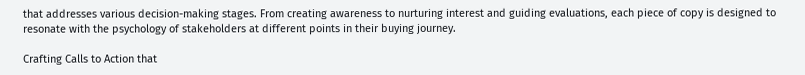that addresses various decision-making stages. From creating awareness to nurturing interest and guiding evaluations, each piece of copy is designed to resonate with the psychology of stakeholders at different points in their buying journey.

Crafting Calls to Action that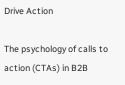Drive Action

The psychology of calls to action (CTAs) in B2B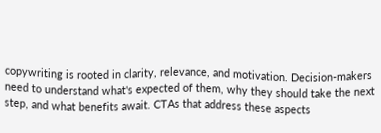copywriting is rooted in clarity, relevance, and motivation. Decision-makers need to understand what's expected of them, why they should take the next step, and what benefits await. CTAs that address these aspects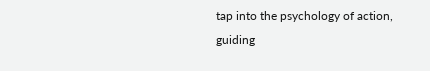tap into the psychology of action, guiding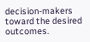decision-makers toward the desired outcomes.